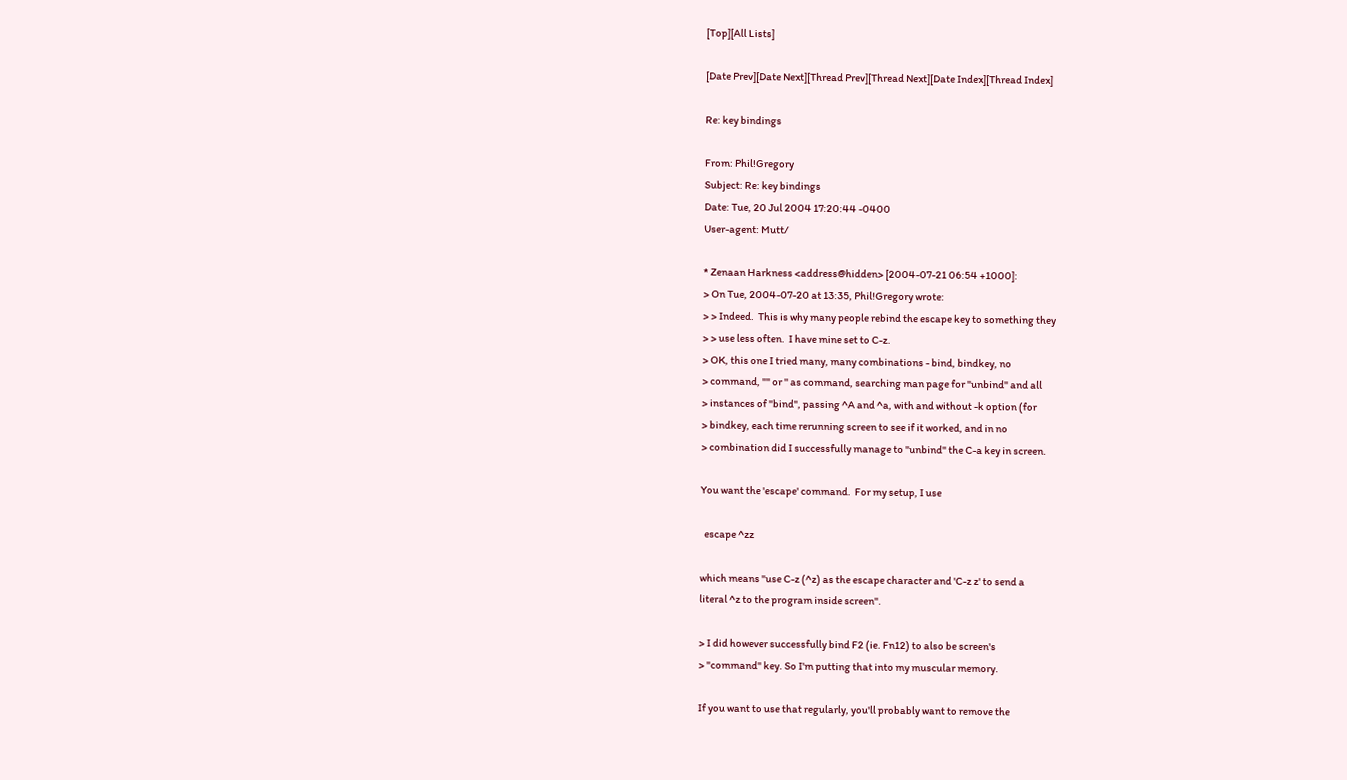[Top][All Lists]

[Date Prev][Date Next][Thread Prev][Thread Next][Date Index][Thread Index]

Re: key bindings

From: Phil!Gregory
Subject: Re: key bindings
Date: Tue, 20 Jul 2004 17:20:44 -0400
User-agent: Mutt/

* Zenaan Harkness <address@hidden> [2004-07-21 06:54 +1000]:
> On Tue, 2004-07-20 at 13:35, Phil!Gregory wrote:
> > Indeed.  This is why many people rebind the escape key to something they
> > use less often.  I have mine set to C-z.
> OK, this one I tried many, many combinations - bind, bindkey, no
> command, "" or '' as command, searching man page for "unbind" and all
> instances of "bind", passing ^A and ^a, with and without -k option (for
> bindkey, each time rerunning screen to see if it worked, and in no
> combination did I successfully manage to "unbind" the C-a key in screen.

You want the 'escape' command.  For my setup, I use

  escape ^zz

which means "use C-z (^z) as the escape character and 'C-z z' to send a
literal ^z to the program inside screen".

> I did however successfully bind F2 (ie. Fn12) to also be screen's
> "command" key. So I'm putting that into my muscular memory.

If you want to use that regularly, you'll probably want to remove the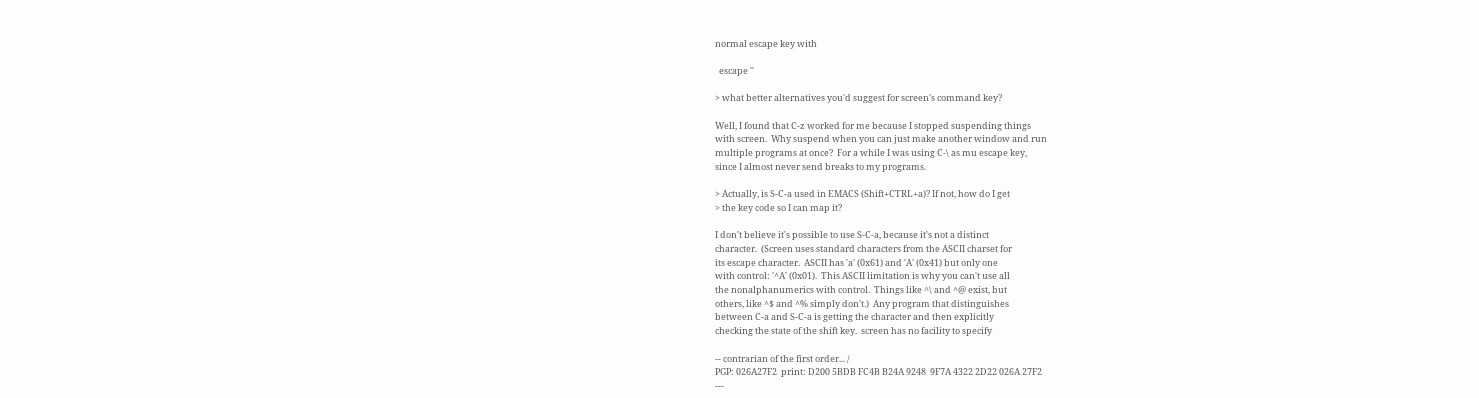normal escape key with

  escape ''

> what better alternatives you'd suggest for screen's command key?

Well, I found that C-z worked for me because I stopped suspending things
with screen.  Why suspend when you can just make another window and run
multiple programs at once?  For a while I was using C-\ as mu escape key,
since I almost never send breaks to my programs.

> Actually, is S-C-a used in EMACS (Shift+CTRL+a)? If not, how do I get
> the key code so I can map it?

I don't believe it's possible to use S-C-a, because it's not a distinct
character.  (Screen uses standard characters from the ASCII charset for
its escape character.  ASCII has 'a' (0x61) and 'A' (0x41) but only one
with control: '^A' (0x01).  This ASCII limitation is why you can't use all
the nonalphanumerics with control.  Things like ^\ and ^@ exist, but
others, like ^$ and ^% simply don't.)  Any program that distinguishes
between C-a and S-C-a is getting the character and then explicitly
checking the state of the shift key.  screen has no facility to specify

-- contrarian of the first order... /
PGP: 026A27F2  print: D200 5BDB FC4B B24A 9248  9F7A 4322 2D22 026A 27F2
---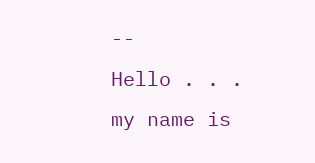--
Hello . . . my name is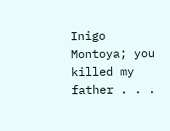Inigo Montoya; you killed my father . . .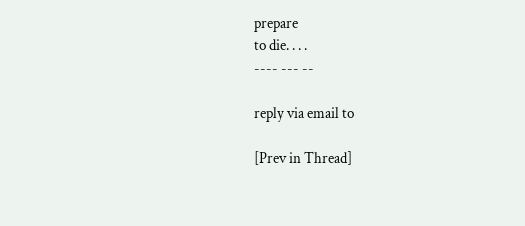prepare
to die. . . .
---- --- --

reply via email to

[Prev in Thread]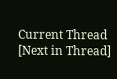Current Thread [Next in Thread]